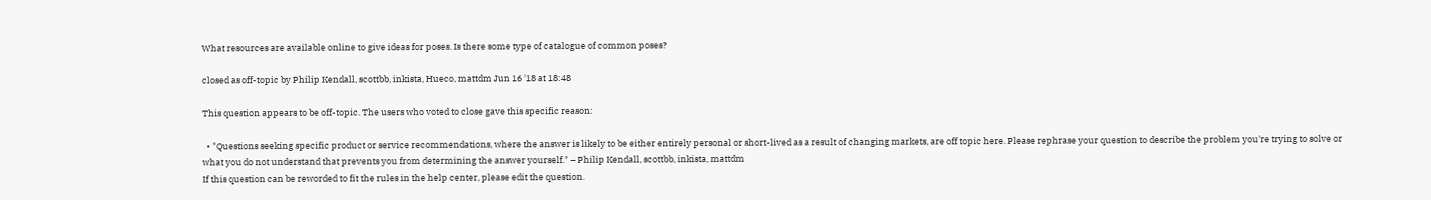What resources are available online to give ideas for poses. Is there some type of catalogue of common poses?

closed as off-topic by Philip Kendall, scottbb, inkista, Hueco, mattdm Jun 16 '18 at 18:48

This question appears to be off-topic. The users who voted to close gave this specific reason:

  • "Questions seeking specific product or service recommendations, where the answer is likely to be either entirely personal or short-lived as a result of changing markets, are off topic here. Please rephrase your question to describe the problem you're trying to solve or what you do not understand that prevents you from determining the answer yourself." – Philip Kendall, scottbb, inkista, mattdm
If this question can be reworded to fit the rules in the help center, please edit the question.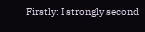Firstly: I strongly second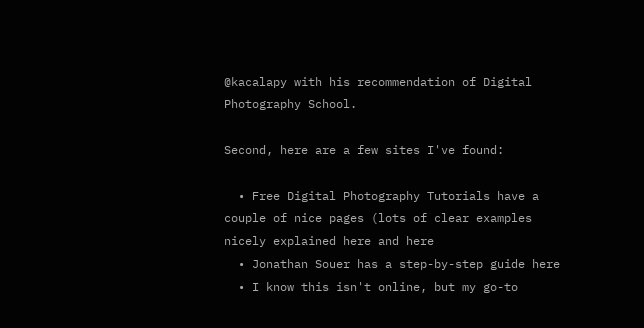@kacalapy with his recommendation of Digital Photography School.

Second, here are a few sites I've found:

  • Free Digital Photography Tutorials have a couple of nice pages (lots of clear examples nicely explained here and here
  • Jonathan Souer has a step-by-step guide here
  • I know this isn't online, but my go-to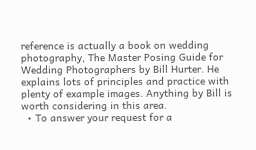reference is actually a book on wedding photography, The Master Posing Guide for Wedding Photographers by Bill Hurter. He explains lots of principles and practice with plenty of example images. Anything by Bill is worth considering in this area.
  • To answer your request for a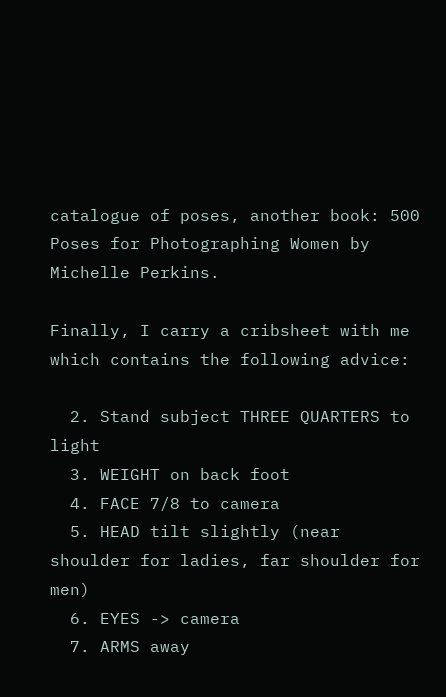catalogue of poses, another book: 500 Poses for Photographing Women by Michelle Perkins.

Finally, I carry a cribsheet with me which contains the following advice:

  2. Stand subject THREE QUARTERS to light
  3. WEIGHT on back foot
  4. FACE 7/8 to camera
  5. HEAD tilt slightly (near shoulder for ladies, far shoulder for men)
  6. EYES -> camera
  7. ARMS away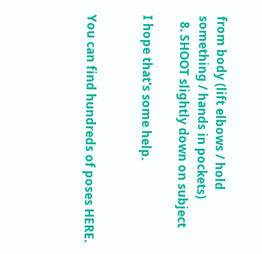from body (lift elbows / hold something / hands in pockets)
  8. SHOOT slightly down on subject

I hope that's some help.


You can find hundreds of poses HERE.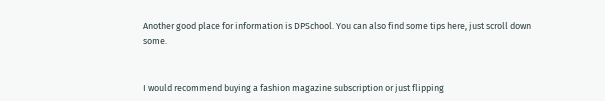Another good place for information is DPSchool. You can also find some tips here, just scroll down some.


I would recommend buying a fashion magazine subscription or just flipping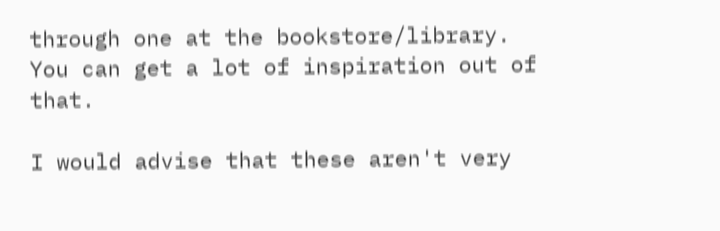through one at the bookstore/library. You can get a lot of inspiration out of that.

I would advise that these aren't very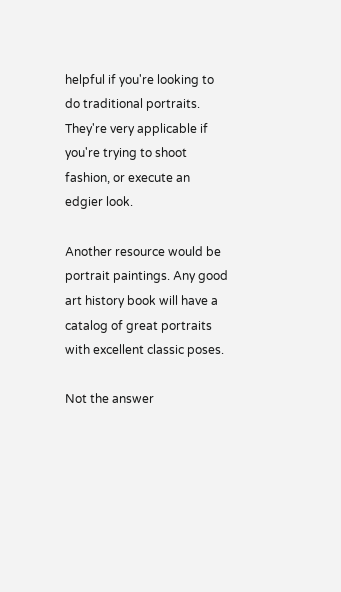helpful if you're looking to do traditional portraits. They're very applicable if you're trying to shoot fashion, or execute an edgier look.

Another resource would be portrait paintings. Any good art history book will have a catalog of great portraits with excellent classic poses.

Not the answer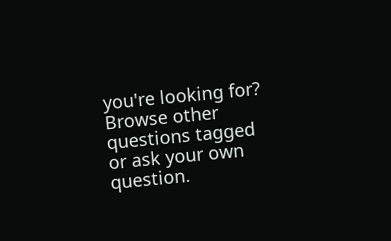you're looking for? Browse other questions tagged or ask your own question.